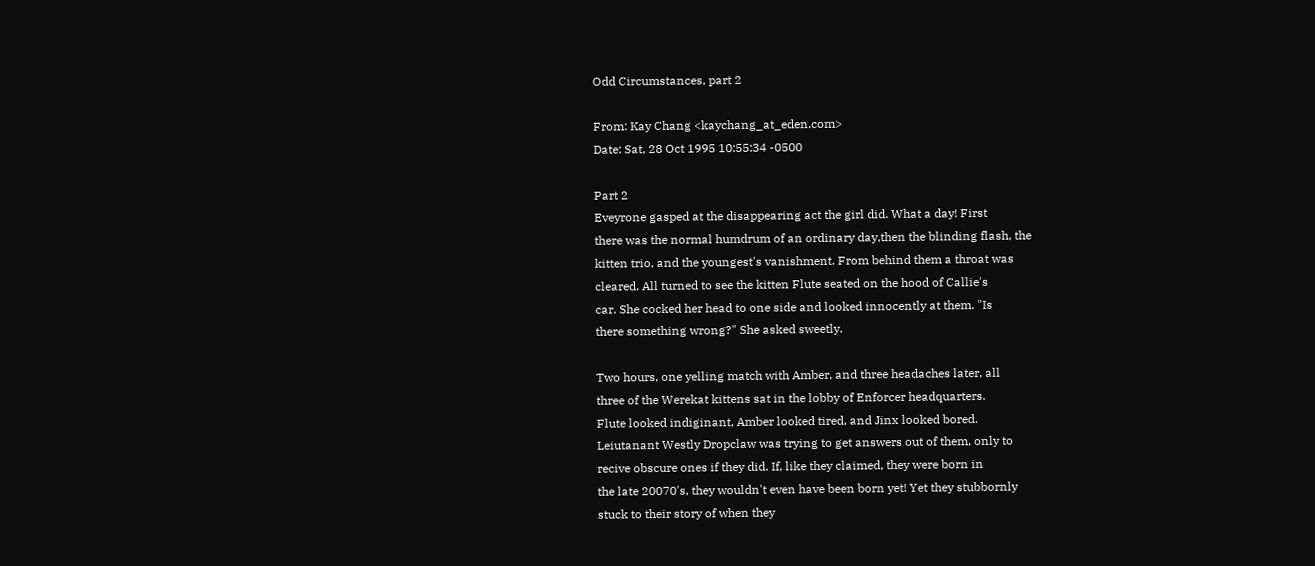Odd Circumstances, part 2

From: Kay Chang <kaychang_at_eden.com>
Date: Sat, 28 Oct 1995 10:55:34 -0500

Part 2
Eveyrone gasped at the disappearing act the girl did. What a day! First
there was the normal humdrum of an ordinary day,then the blinding flash, the
kitten trio, and the youngest's vanishment. From behind them a throat was
cleared. All turned to see the kitten Flute seated on the hood of Callie's
car. She cocked her head to one side and looked innocently at them. "Is
there something wrong?" She asked sweetly.

Two hours, one yelling match with Amber, and three headaches later, all
three of the Werekat kittens sat in the lobby of Enforcer headquarters.
Flute looked indiginant, Amber looked tired, and Jinx looked bored.
Leiutanant Westly Dropclaw was trying to get answers out of them, only to
recive obscure ones if they did. If, like they claimed, they were born in
the late 20070's, they wouldn't even have been born yet! Yet they stubbornly
stuck to their story of when they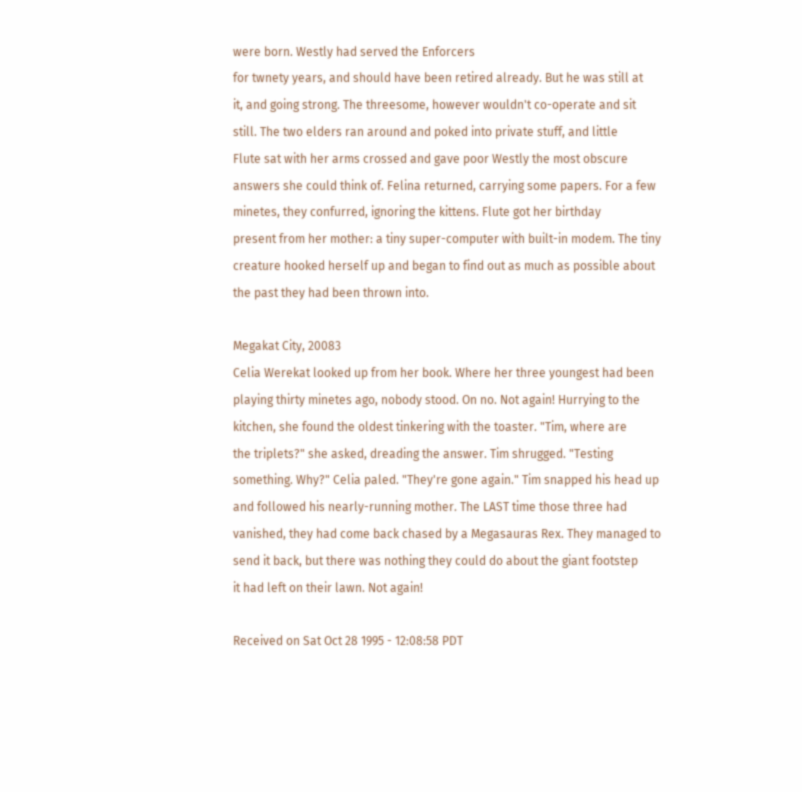were born. Westly had served the Enforcers
for twnety years, and should have been retired already. But he was still at
it, and going strong. The threesome, however wouldn't co-operate and sit
still. The two elders ran around and poked into private stuff, and little
Flute sat with her arms crossed and gave poor Westly the most obscure
answers she could think of. Felina returned, carrying some papers. For a few
minetes, they confurred, ignoring the kittens. Flute got her birthday
present from her mother: a tiny super-computer with built-in modem. The tiny
creature hooked herself up and began to find out as much as possible about
the past they had been thrown into.

Megakat City, 20083
Celia Werekat looked up from her book. Where her three youngest had been
playing thirty minetes ago, nobody stood. On no. Not again! Hurrying to the
kitchen, she found the oldest tinkering with the toaster. "Tim, where are
the triplets?" she asked, dreading the answer. Tim shrugged. "Testing
something. Why?" Celia paled. "They're gone again." Tim snapped his head up
and followed his nearly-running mother. The LAST time those three had
vanished, they had come back chased by a Megasauras Rex. They managed to
send it back, but there was nothing they could do about the giant footstep
it had left on their lawn. Not again!

Received on Sat Oct 28 1995 - 12:08:58 PDT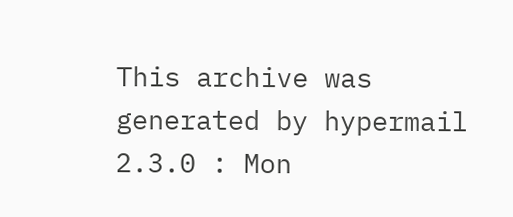This archive was generated by hypermail 2.3.0 : Mon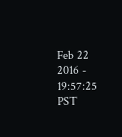Feb 22 2016 - 19:57:25 PST